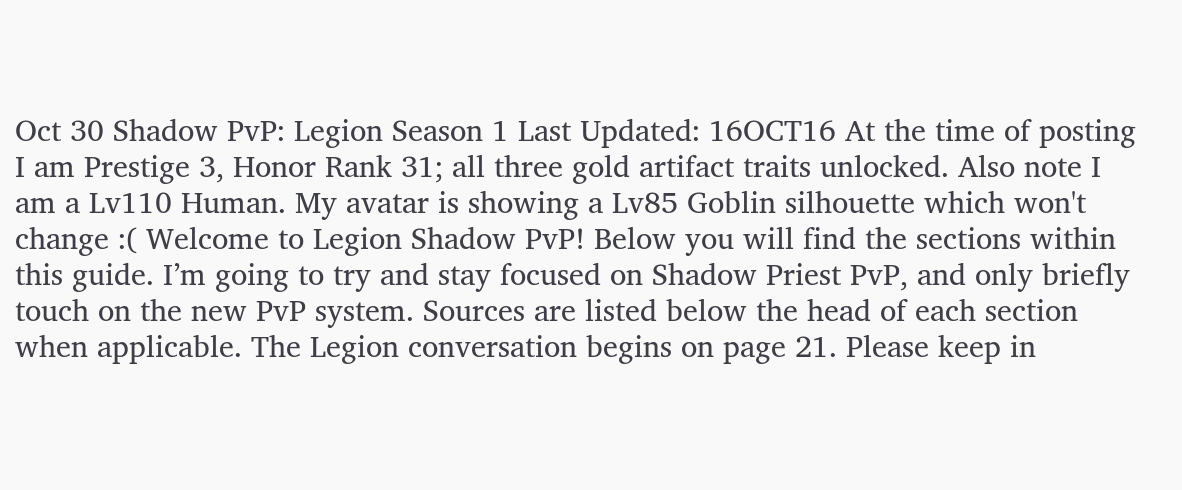Oct 30 Shadow PvP: Legion Season 1 Last Updated: 16OCT16 At the time of posting I am Prestige 3, Honor Rank 31; all three gold artifact traits unlocked. Also note I am a Lv110 Human. My avatar is showing a Lv85 Goblin silhouette which won't change :( Welcome to Legion Shadow PvP! Below you will find the sections within this guide. I’m going to try and stay focused on Shadow Priest PvP, and only briefly touch on the new PvP system. Sources are listed below the head of each section when applicable. The Legion conversation begins on page 21. Please keep in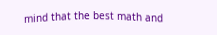mind that the best math and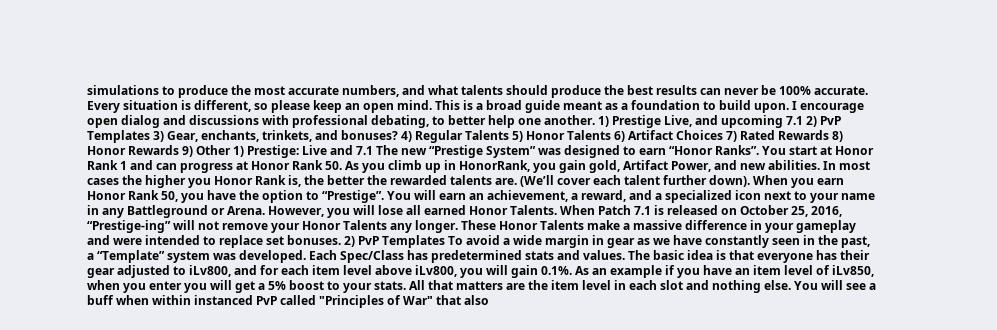simulations to produce the most accurate numbers, and what talents should produce the best results can never be 100% accurate. Every situation is different, so please keep an open mind. This is a broad guide meant as a foundation to build upon. I encourage open dialog and discussions with professional debating, to better help one another. 1) Prestige Live, and upcoming 7.1 2) PvP Templates 3) Gear, enchants, trinkets, and bonuses? 4) Regular Talents 5) Honor Talents 6) Artifact Choices 7) Rated Rewards 8) Honor Rewards 9) Other 1) Prestige: Live and 7.1 The new “Prestige System” was designed to earn “Honor Ranks”. You start at Honor Rank 1 and can progress at Honor Rank 50. As you climb up in HonorRank, you gain gold, Artifact Power, and new abilities. In most cases the higher you Honor Rank is, the better the rewarded talents are. (We’ll cover each talent further down). When you earn Honor Rank 50, you have the option to “Prestige”. You will earn an achievement, a reward, and a specialized icon next to your name in any Battleground or Arena. However, you will lose all earned Honor Talents. When Patch 7.1 is released on October 25, 2016, “Prestige-ing” will not remove your Honor Talents any longer. These Honor Talents make a massive difference in your gameplay and were intended to replace set bonuses. 2) PvP Templates To avoid a wide margin in gear as we have constantly seen in the past, a “Template” system was developed. Each Spec/Class has predetermined stats and values. The basic idea is that everyone has their gear adjusted to iLv800, and for each item level above iLv800, you will gain 0.1%. As an example if you have an item level of iLv850, when you enter you will get a 5% boost to your stats. All that matters are the item level in each slot and nothing else. You will see a buff when within instanced PvP called "Principles of War" that also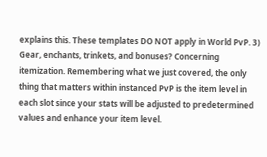explains this. These templates DO NOT apply in World PvP. 3) Gear, enchants, trinkets, and bonuses? Concerning itemization. Remembering what we just covered, the only thing that matters within instanced PvP is the item level in each slot since your stats will be adjusted to predetermined values and enhance your item level.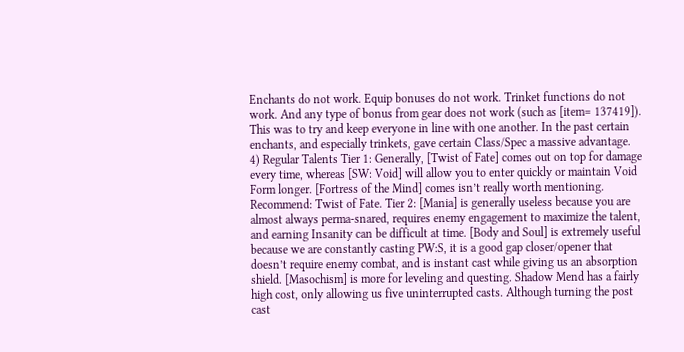Enchants do not work. Equip bonuses do not work. Trinket functions do not work. And any type of bonus from gear does not work (such as [item= 137419]). This was to try and keep everyone in line with one another. In the past certain enchants, and especially trinkets, gave certain Class/Spec a massive advantage. 4) Regular Talents Tier 1: Generally, [Twist of Fate] comes out on top for damage every time, whereas [SW: Void] will allow you to enter quickly or maintain Void Form longer. [Fortress of the Mind] comes isn’t really worth mentioning. Recommend: Twist of Fate. Tier 2: [Mania] is generally useless because you are almost always perma-snared, requires enemy engagement to maximize the talent, and earning Insanity can be difficult at time. [Body and Soul] is extremely useful because we are constantly casting PW:S, it is a good gap closer/opener that doesn’t require enemy combat, and is instant cast while giving us an absorption shield. [Masochism] is more for leveling and questing. Shadow Mend has a fairly high cost, only allowing us five uninterrupted casts. Although turning the post cast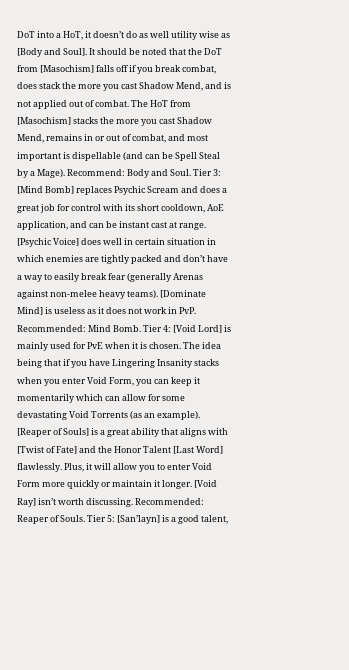DoT into a HoT, it doesn’t do as well utility wise as [Body and Soul]. It should be noted that the DoT from [Masochism] falls off if you break combat, does stack the more you cast Shadow Mend, and is not applied out of combat. The HoT from [Masochism] stacks the more you cast Shadow Mend, remains in or out of combat, and most important is dispellable (and can be Spell Steal by a Mage). Recommend: Body and Soul. Tier 3: [Mind Bomb] replaces Psychic Scream and does a great job for control with its short cooldown, AoE application, and can be instant cast at range. [Psychic Voice] does well in certain situation in which enemies are tightly packed and don’t have a way to easily break fear (generally Arenas against non-melee heavy teams). [Dominate Mind] is useless as it does not work in PvP. Recommended: Mind Bomb. Tier 4: [Void Lord] is mainly used for PvE when it is chosen. The idea being that if you have Lingering Insanity stacks when you enter Void Form, you can keep it momentarily which can allow for some devastating Void Torrents (as an example). [Reaper of Souls] is a great ability that aligns with [Twist of Fate] and the Honor Talent [Last Word] flawlessly. Plus, it will allow you to enter Void Form more quickly or maintain it longer. [Void Ray] isn’t worth discussing. Recommended: Reaper of Souls. Tier 5: [San’layn] is a good talent,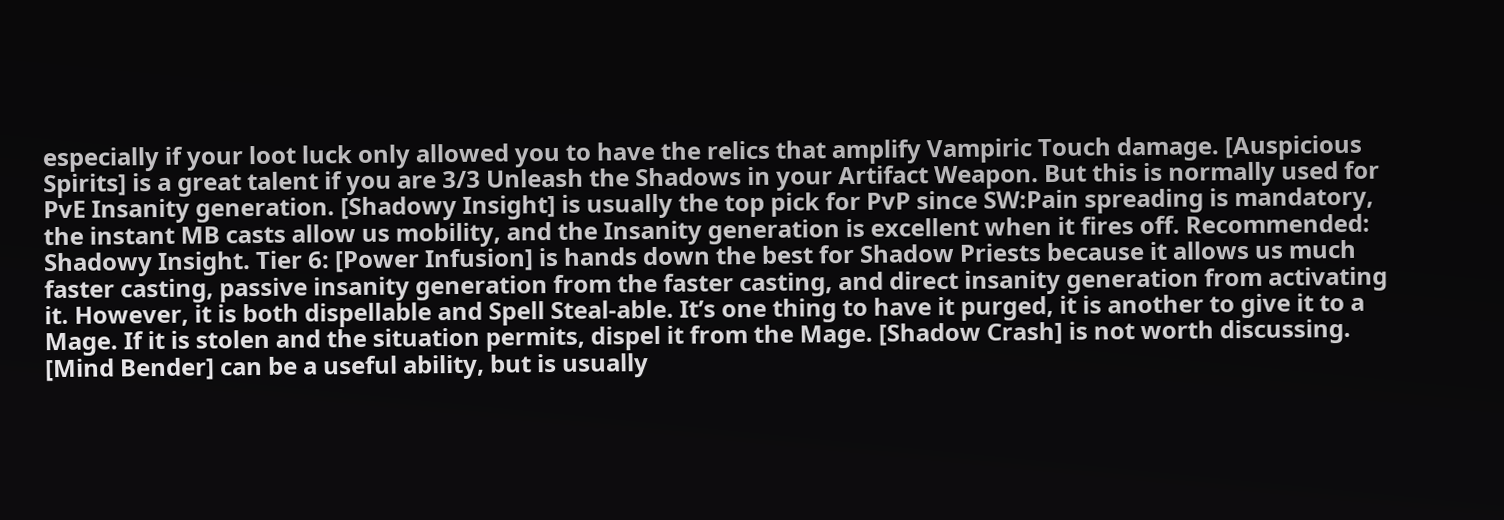especially if your loot luck only allowed you to have the relics that amplify Vampiric Touch damage. [Auspicious Spirits] is a great talent if you are 3/3 Unleash the Shadows in your Artifact Weapon. But this is normally used for PvE Insanity generation. [Shadowy Insight] is usually the top pick for PvP since SW:Pain spreading is mandatory, the instant MB casts allow us mobility, and the Insanity generation is excellent when it fires off. Recommended: Shadowy Insight. Tier 6: [Power Infusion] is hands down the best for Shadow Priests because it allows us much faster casting, passive insanity generation from the faster casting, and direct insanity generation from activating it. However, it is both dispellable and Spell Steal-able. It’s one thing to have it purged, it is another to give it to a Mage. If it is stolen and the situation permits, dispel it from the Mage. [Shadow Crash] is not worth discussing. [Mind Bender] can be a useful ability, but is usually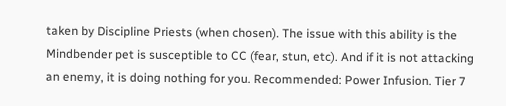taken by Discipline Priests (when chosen). The issue with this ability is the Mindbender pet is susceptible to CC (fear, stun, etc). And if it is not attacking an enemy, it is doing nothing for you. Recommended: Power Infusion. Tier 7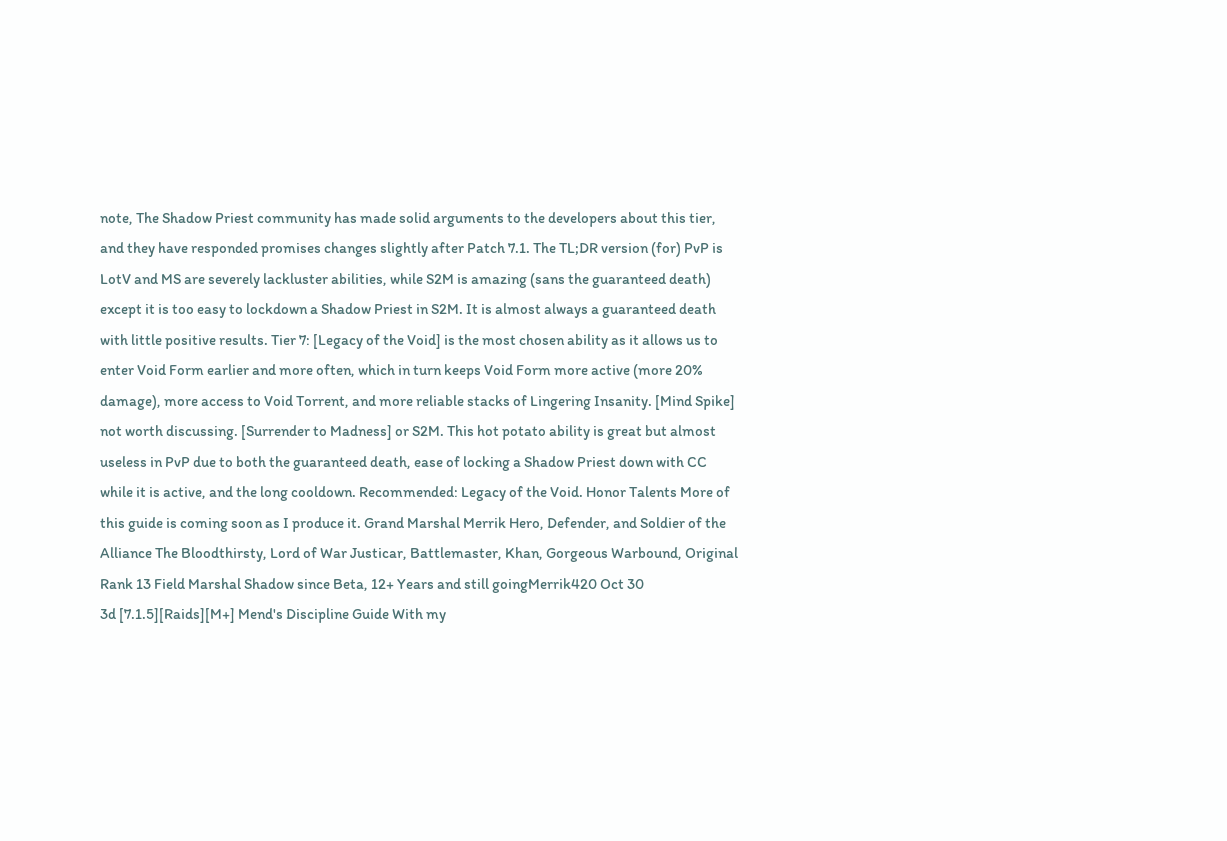note, The Shadow Priest community has made solid arguments to the developers about this tier, and they have responded promises changes slightly after Patch 7.1. The TL;DR version (for) PvP is LotV and MS are severely lackluster abilities, while S2M is amazing (sans the guaranteed death) except it is too easy to lockdown a Shadow Priest in S2M. It is almost always a guaranteed death with little positive results. Tier 7: [Legacy of the Void] is the most chosen ability as it allows us to enter Void Form earlier and more often, which in turn keeps Void Form more active (more 20% damage), more access to Void Torrent, and more reliable stacks of Lingering Insanity. [Mind Spike] not worth discussing. [Surrender to Madness] or S2M. This hot potato ability is great but almost useless in PvP due to both the guaranteed death, ease of locking a Shadow Priest down with CC while it is active, and the long cooldown. Recommended: Legacy of the Void. Honor Talents More of this guide is coming soon as I produce it. Grand Marshal Merrik Hero, Defender, and Soldier of the Alliance The Bloodthirsty, Lord of War Justicar, Battlemaster, Khan, Gorgeous Warbound, Original Rank 13 Field Marshal Shadow since Beta, 12+ Years and still goingMerrik420 Oct 30
3d [7.1.5][Raids][M+] Mend's Discipline Guide With my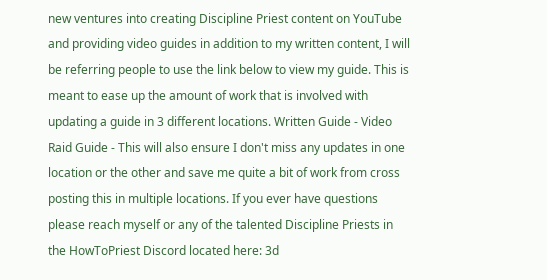new ventures into creating Discipline Priest content on YouTube and providing video guides in addition to my written content, I will be referring people to use the link below to view my guide. This is meant to ease up the amount of work that is involved with updating a guide in 3 different locations. Written Guide - Video Raid Guide - This will also ensure I don't miss any updates in one location or the other and save me quite a bit of work from cross posting this in multiple locations. If you ever have questions please reach myself or any of the talented Discipline Priests in the HowToPriest Discord located here: 3d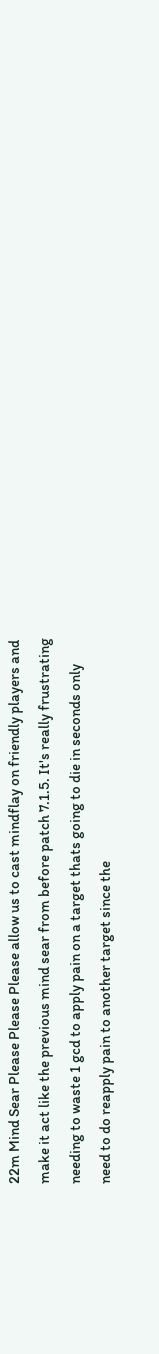22m Mind Sear Please Please Please allow us to cast mindflay on friendly players and make it act like the previous mind sear from before patch 7.1.5. It's really frustrating needing to waste 1 gcd to apply pain on a target thats going to die in seconds only need to do reapply pain to another target since the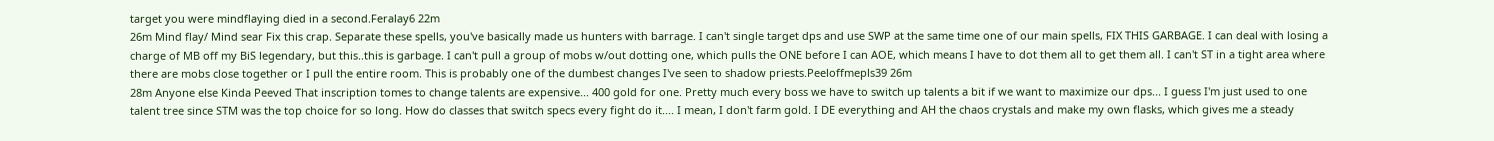target you were mindflaying died in a second.Feralay6 22m
26m Mind flay/ Mind sear Fix this crap. Separate these spells, you've basically made us hunters with barrage. I can't single target dps and use SWP at the same time one of our main spells, FIX THIS GARBAGE. I can deal with losing a charge of MB off my BiS legendary, but this..this is garbage. I can't pull a group of mobs w/out dotting one, which pulls the ONE before I can AOE, which means I have to dot them all to get them all. I can't ST in a tight area where there are mobs close together or I pull the entire room. This is probably one of the dumbest changes I've seen to shadow priests.Peeloffmepls39 26m
28m Anyone else Kinda Peeved That inscription tomes to change talents are expensive... 400 gold for one. Pretty much every boss we have to switch up talents a bit if we want to maximize our dps... I guess I'm just used to one talent tree since STM was the top choice for so long. How do classes that switch specs every fight do it.... I mean, I don't farm gold. I DE everything and AH the chaos crystals and make my own flasks, which gives me a steady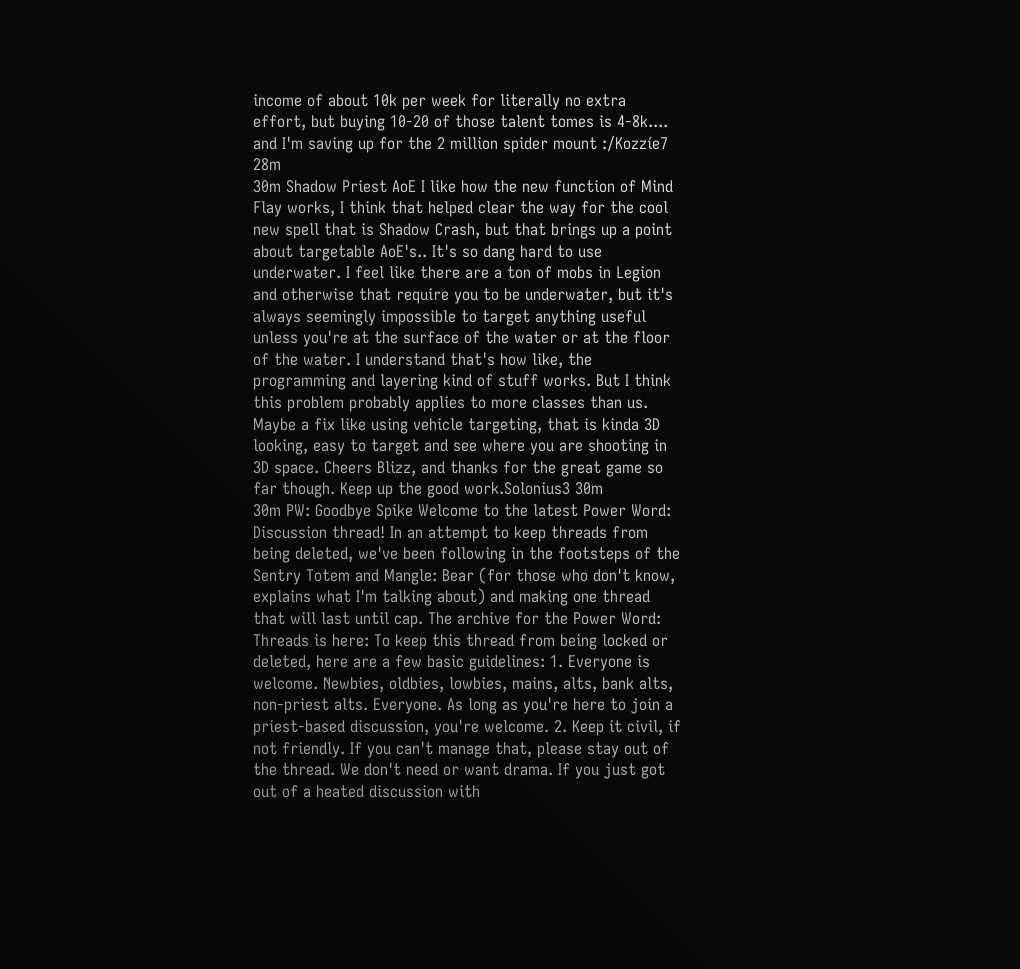income of about 10k per week for literally no extra effort, but buying 10-20 of those talent tomes is 4-8k.... and I'm saving up for the 2 million spider mount :/Kozzíe7 28m
30m Shadow Priest AoE I like how the new function of Mind Flay works, I think that helped clear the way for the cool new spell that is Shadow Crash, but that brings up a point about targetable AoE's.. It's so dang hard to use underwater. I feel like there are a ton of mobs in Legion and otherwise that require you to be underwater, but it's always seemingly impossible to target anything useful unless you're at the surface of the water or at the floor of the water. I understand that's how like, the programming and layering kind of stuff works. But I think this problem probably applies to more classes than us. Maybe a fix like using vehicle targeting, that is kinda 3D looking, easy to target and see where you are shooting in 3D space. Cheers Blizz, and thanks for the great game so far though. Keep up the good work.Solonius3 30m
30m PW: Goodbye Spike Welcome to the latest Power Word: Discussion thread! In an attempt to keep threads from being deleted, we've been following in the footsteps of the Sentry Totem and Mangle: Bear (for those who don't know, explains what I'm talking about) and making one thread that will last until cap. The archive for the Power Word: Threads is here: To keep this thread from being locked or deleted, here are a few basic guidelines: 1. Everyone is welcome. Newbies, oldbies, lowbies, mains, alts, bank alts, non-priest alts. Everyone. As long as you're here to join a priest-based discussion, you're welcome. 2. Keep it civil, if not friendly. If you can't manage that, please stay out of the thread. We don't need or want drama. If you just got out of a heated discussion with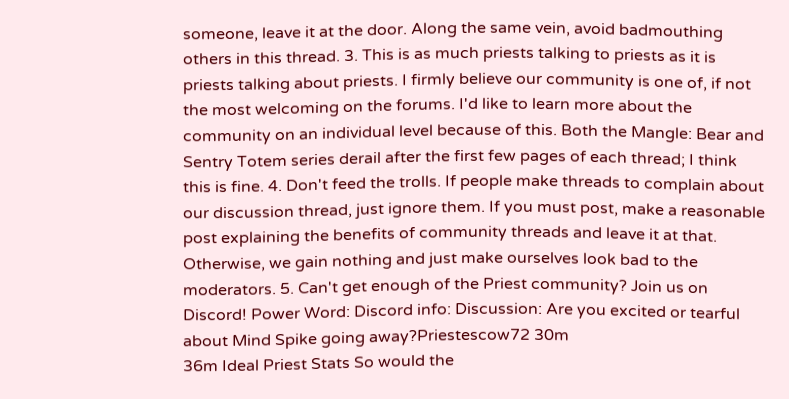someone, leave it at the door. Along the same vein, avoid badmouthing others in this thread. 3. This is as much priests talking to priests as it is priests talking about priests. I firmly believe our community is one of, if not the most welcoming on the forums. I'd like to learn more about the community on an individual level because of this. Both the Mangle: Bear and Sentry Totem series derail after the first few pages of each thread; I think this is fine. 4. Don't feed the trolls. If people make threads to complain about our discussion thread, just ignore them. If you must post, make a reasonable post explaining the benefits of community threads and leave it at that. Otherwise, we gain nothing and just make ourselves look bad to the moderators. 5. Can't get enough of the Priest community? Join us on Discord! Power Word: Discord info: Discussion: Are you excited or tearful about Mind Spike going away?Priestescow72 30m
36m Ideal Priest Stats So would the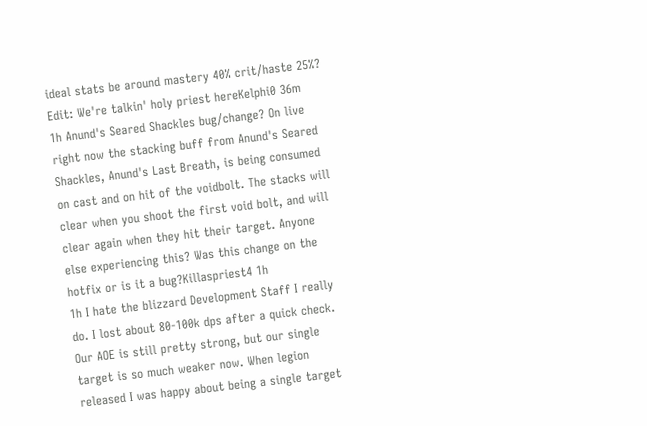ideal stats be around mastery 40% crit/haste 25%? Edit: We're talkin' holy priest hereKelphi0 36m
1h Anund's Seared Shackles bug/change? On live right now the stacking buff from Anund's Seared Shackles, Anund's Last Breath, is being consumed on cast and on hit of the voidbolt. The stacks will clear when you shoot the first void bolt, and will clear again when they hit their target. Anyone else experiencing this? Was this change on the hotfix or is it a bug?Killaspriest4 1h
1h I hate the blizzard Development Staff I really do. I lost about 80-100k dps after a quick check. Our AOE is still pretty strong, but our single target is so much weaker now. When legion released I was happy about being a single target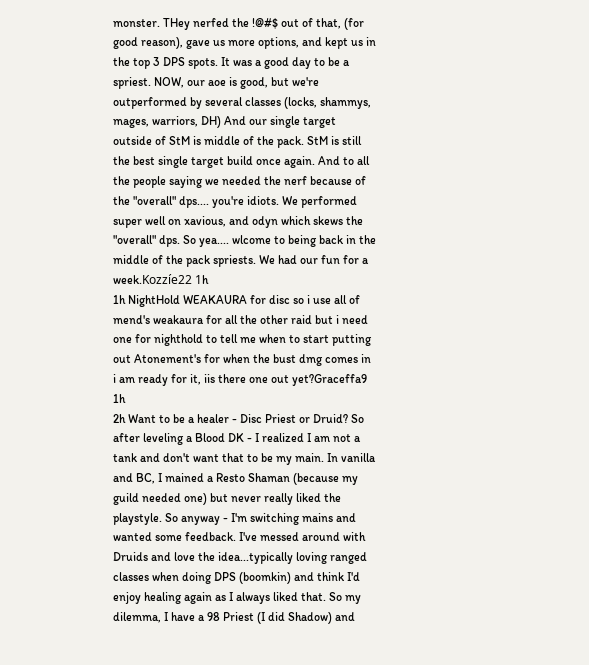monster. THey nerfed the !@#$ out of that, (for good reason), gave us more options, and kept us in the top 3 DPS spots. It was a good day to be a spriest. NOW, our aoe is good, but we're outperformed by several classes (locks, shammys, mages, warriors, DH) And our single target outside of StM is middle of the pack. StM is still the best single target build once again. And to all the people saying we needed the nerf because of the "overall" dps.... you're idiots. We performed super well on xavious, and odyn which skews the "overall" dps. So yea.... wlcome to being back in the middle of the pack spriests. We had our fun for a week.Kozzíe22 1h
1h NightHold WEAKAURA for disc so i use all of mend's weakaura for all the other raid but i need one for nighthold to tell me when to start putting out Atonement's for when the bust dmg comes in i am ready for it, iis there one out yet?Graceffa9 1h
2h Want to be a healer - Disc Priest or Druid? So after leveling a Blood DK - I realized I am not a tank and don't want that to be my main. In vanilla and BC, I mained a Resto Shaman (because my guild needed one) but never really liked the playstyle. So anyway - I'm switching mains and wanted some feedback. I've messed around with Druids and love the idea...typically loving ranged classes when doing DPS (boomkin) and think I'd enjoy healing again as I always liked that. So my dilemma, I have a 98 Priest (I did Shadow) and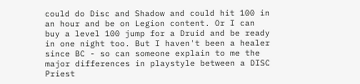could do Disc and Shadow and could hit 100 in an hour and be on Legion content. Or I can buy a level 100 jump for a Druid and be ready in one night too. But I haven't been a healer since BC - so can someone explain to me the major differences in playstyle between a DISC Priest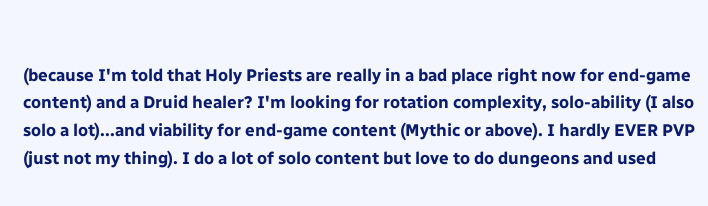(because I'm told that Holy Priests are really in a bad place right now for end-game content) and a Druid healer? I'm looking for rotation complexity, solo-ability (I also solo a lot)...and viability for end-game content (Mythic or above). I hardly EVER PVP (just not my thing). I do a lot of solo content but love to do dungeons and used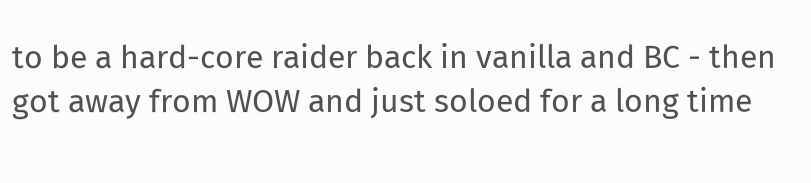to be a hard-core raider back in vanilla and BC - then got away from WOW and just soloed for a long time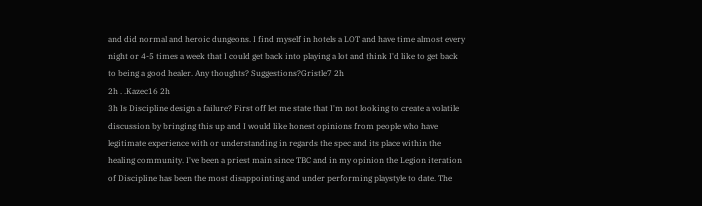and did normal and heroic dungeons. I find myself in hotels a LOT and have time almost every night or 4-5 times a week that I could get back into playing a lot and think I'd like to get back to being a good healer. Any thoughts? Suggestions?Gristle7 2h
2h . .Kazec16 2h
3h Is Discipline design a failure? First off let me state that I'm not looking to create a volatile discussion by bringing this up and I would like honest opinions from people who have legitimate experience with or understanding in regards the spec and its place within the healing community. I've been a priest main since TBC and in my opinion the Legion iteration of Discipline has been the most disappointing and under performing playstyle to date. The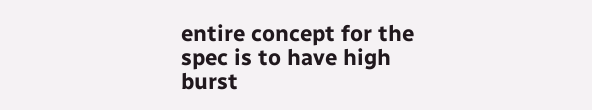entire concept for the spec is to have high burst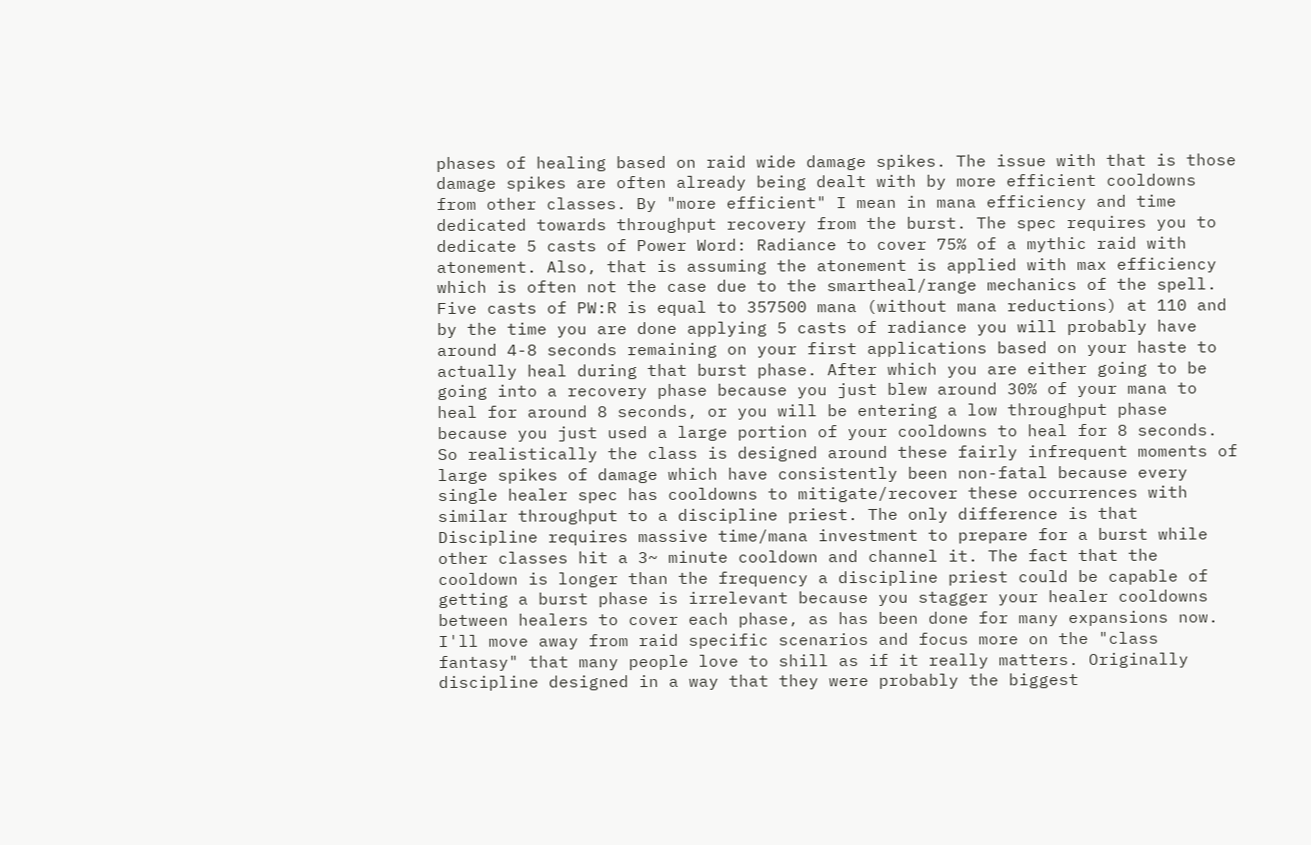phases of healing based on raid wide damage spikes. The issue with that is those damage spikes are often already being dealt with by more efficient cooldowns from other classes. By "more efficient" I mean in mana efficiency and time dedicated towards throughput recovery from the burst. The spec requires you to dedicate 5 casts of Power Word: Radiance to cover 75% of a mythic raid with atonement. Also, that is assuming the atonement is applied with max efficiency which is often not the case due to the smartheal/range mechanics of the spell. Five casts of PW:R is equal to 357500 mana (without mana reductions) at 110 and by the time you are done applying 5 casts of radiance you will probably have around 4-8 seconds remaining on your first applications based on your haste to actually heal during that burst phase. After which you are either going to be going into a recovery phase because you just blew around 30% of your mana to heal for around 8 seconds, or you will be entering a low throughput phase because you just used a large portion of your cooldowns to heal for 8 seconds. So realistically the class is designed around these fairly infrequent moments of large spikes of damage which have consistently been non-fatal because every single healer spec has cooldowns to mitigate/recover these occurrences with similar throughput to a discipline priest. The only difference is that Discipline requires massive time/mana investment to prepare for a burst while other classes hit a 3~ minute cooldown and channel it. The fact that the cooldown is longer than the frequency a discipline priest could be capable of getting a burst phase is irrelevant because you stagger your healer cooldowns between healers to cover each phase, as has been done for many expansions now. I'll move away from raid specific scenarios and focus more on the "class fantasy" that many people love to shill as if it really matters. Originally discipline designed in a way that they were probably the biggest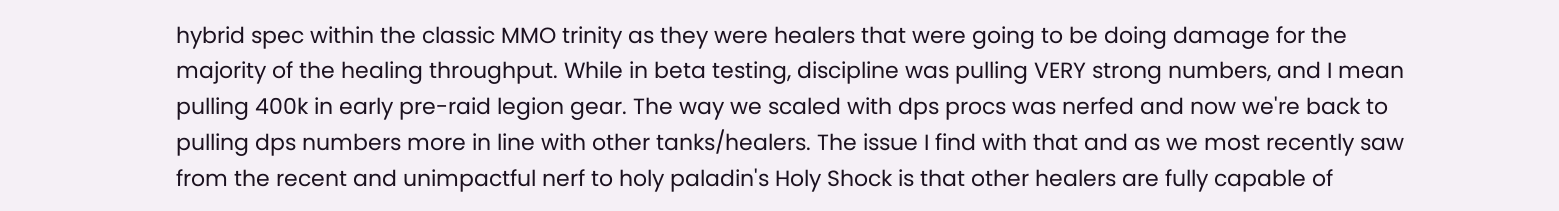hybrid spec within the classic MMO trinity as they were healers that were going to be doing damage for the majority of the healing throughput. While in beta testing, discipline was pulling VERY strong numbers, and I mean pulling 400k in early pre-raid legion gear. The way we scaled with dps procs was nerfed and now we're back to pulling dps numbers more in line with other tanks/healers. The issue I find with that and as we most recently saw from the recent and unimpactful nerf to holy paladin's Holy Shock is that other healers are fully capable of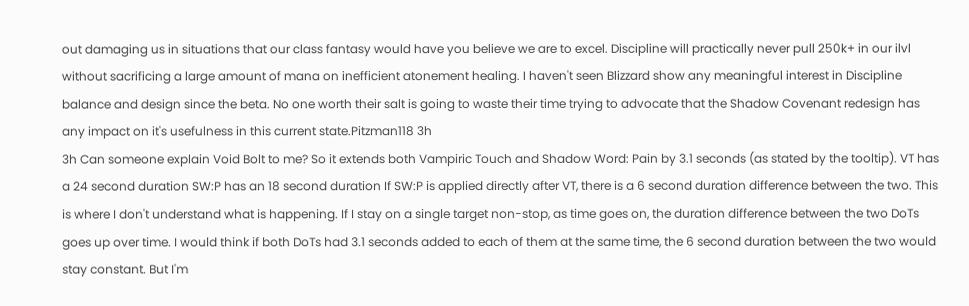out damaging us in situations that our class fantasy would have you believe we are to excel. Discipline will practically never pull 250k+ in our ilvl without sacrificing a large amount of mana on inefficient atonement healing. I haven't seen Blizzard show any meaningful interest in Discipline balance and design since the beta. No one worth their salt is going to waste their time trying to advocate that the Shadow Covenant redesign has any impact on it's usefulness in this current state.Pitzman118 3h
3h Can someone explain Void Bolt to me? So it extends both Vampiric Touch and Shadow Word: Pain by 3.1 seconds (as stated by the tooltip). VT has a 24 second duration SW:P has an 18 second duration If SW:P is applied directly after VT, there is a 6 second duration difference between the two. This is where I don't understand what is happening. If I stay on a single target non-stop, as time goes on, the duration difference between the two DoTs goes up over time. I would think if both DoTs had 3.1 seconds added to each of them at the same time, the 6 second duration between the two would stay constant. But I'm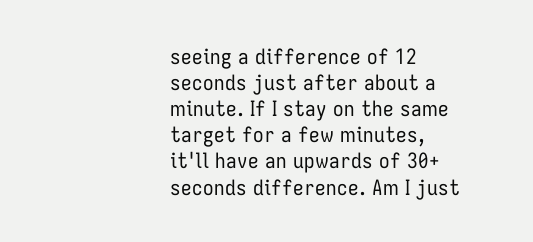seeing a difference of 12 seconds just after about a minute. If I stay on the same target for a few minutes, it'll have an upwards of 30+ seconds difference. Am I just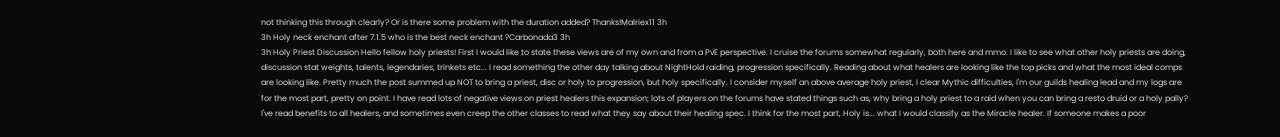not thinking this through clearly? Or is there some problem with the duration added? Thanks!Malriex11 3h
3h Holy neck enchant after 7.1.5 who is the best neck enchant ?Carbonada3 3h
3h Holy Priest Discussion Hello fellow holy priests! First I would like to state these views are of my own and from a PvE perspective. I cruise the forums somewhat regularly, both here and mmo. I like to see what other holy priests are doing, discussion stat weights, talents, legendaries, trinkets etc... I read something the other day talking about NightHold raiding, progression specifically. Reading about what healers are looking like the top picks and what the most ideal comps are looking like. Pretty much the post summed up NOT to bring a priest, disc or holy to progression, but holy specifically. I consider myself an above average holy priest, I clear Mythic difficulties, I'm our guilds healing lead and my logs are for the most part, pretty on point. I have read lots of negative views on priest healers this expansion; lots of players on the forums have stated things such as, why bring a holy priest to a raid when you can bring a resto druid or a holy pally? I've read benefits to all healers, and sometimes even creep the other classes to read what they say about their healing spec. I think for the most part, Holy is... what I would classify as the Miracle healer. If someone makes a poor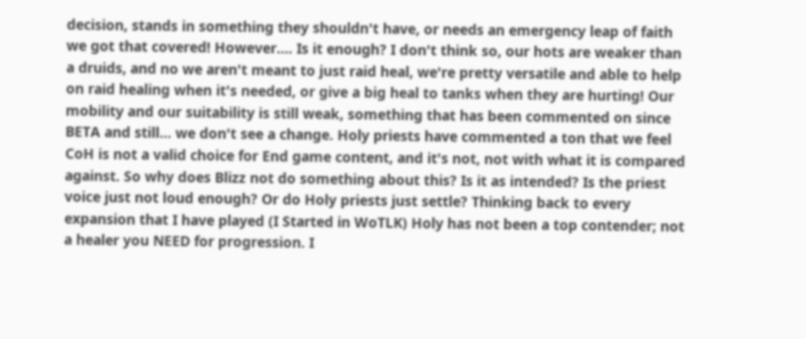decision, stands in something they shouldn't have, or needs an emergency leap of faith we got that covered! However.... Is it enough? I don't think so, our hots are weaker than a druids, and no we aren't meant to just raid heal, we're pretty versatile and able to help on raid healing when it's needed, or give a big heal to tanks when they are hurting! Our mobility and our suitability is still weak, something that has been commented on since BETA and still... we don't see a change. Holy priests have commented a ton that we feel CoH is not a valid choice for End game content, and it's not, not with what it is compared against. So why does Blizz not do something about this? Is it as intended? Is the priest voice just not loud enough? Or do Holy priests just settle? Thinking back to every expansion that I have played (I Started in WoTLK) Holy has not been a top contender; not a healer you NEED for progression. I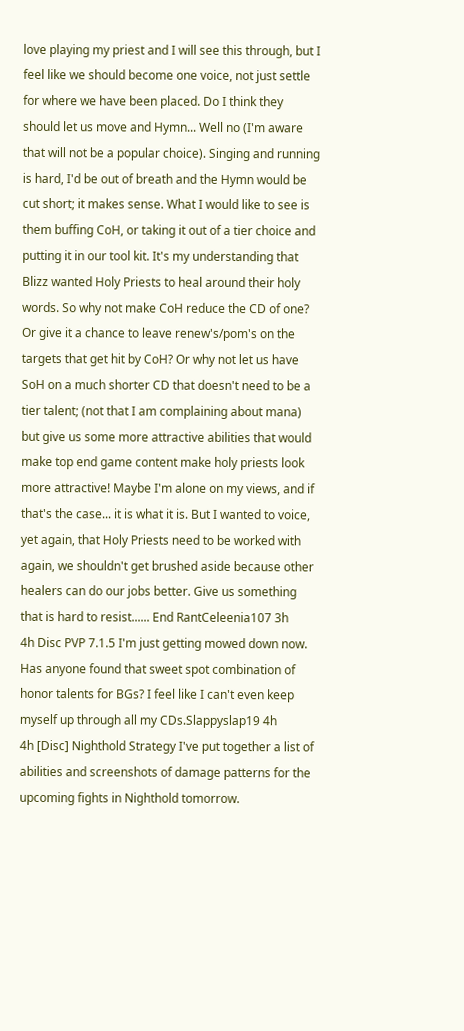love playing my priest and I will see this through, but I feel like we should become one voice, not just settle for where we have been placed. Do I think they should let us move and Hymn... Well no (I'm aware that will not be a popular choice). Singing and running is hard, I'd be out of breath and the Hymn would be cut short; it makes sense. What I would like to see is them buffing CoH, or taking it out of a tier choice and putting it in our tool kit. It's my understanding that Blizz wanted Holy Priests to heal around their holy words. So why not make CoH reduce the CD of one? Or give it a chance to leave renew's/pom's on the targets that get hit by CoH? Or why not let us have SoH on a much shorter CD that doesn't need to be a tier talent; (not that I am complaining about mana) but give us some more attractive abilities that would make top end game content make holy priests look more attractive! Maybe I'm alone on my views, and if that's the case... it is what it is. But I wanted to voice, yet again, that Holy Priests need to be worked with again, we shouldn't get brushed aside because other healers can do our jobs better. Give us something that is hard to resist...... End RantCeleenia107 3h
4h Disc PVP 7.1.5 I'm just getting mowed down now. Has anyone found that sweet spot combination of honor talents for BGs? I feel like I can't even keep myself up through all my CDs.Slappyslap19 4h
4h [Disc] Nighthold Strategy I've put together a list of abilities and screenshots of damage patterns for the upcoming fights in Nighthold tomorrow.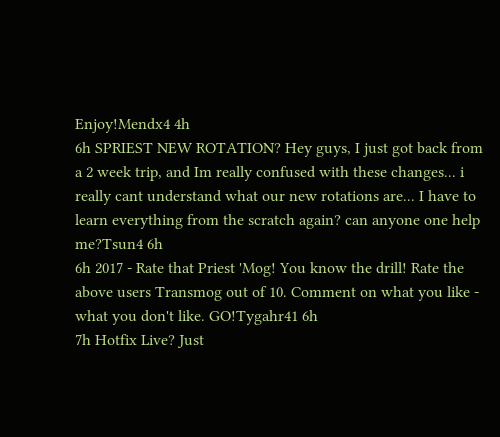Enjoy!Mendx4 4h
6h SPRIEST NEW ROTATION? Hey guys, I just got back from a 2 week trip, and Im really confused with these changes... i really cant understand what our new rotations are... I have to learn everything from the scratch again? can anyone one help me?Tsun4 6h
6h 2017 - Rate that Priest 'Mog! You know the drill! Rate the above users Transmog out of 10. Comment on what you like - what you don't like. GO!Tygahr41 6h
7h Hotfix Live? Just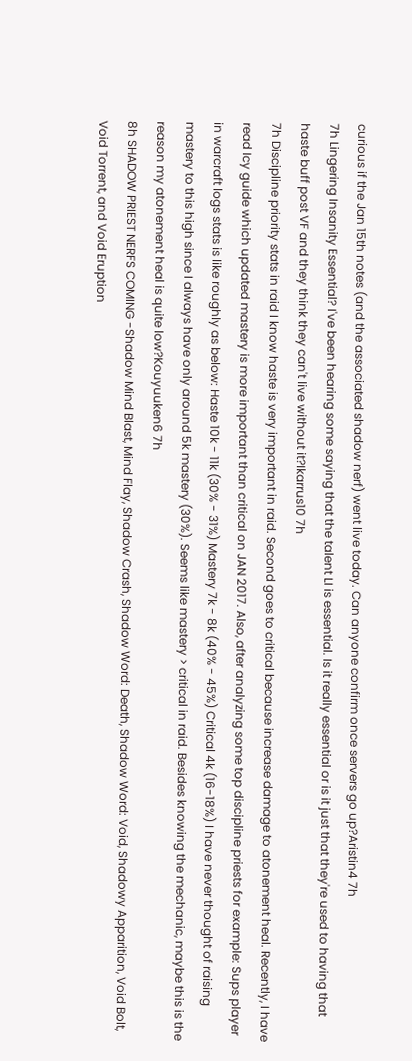curious if the Jan 15th notes (and the associated shadow nerf) went live today. Can anyone confirm once servers go up?Aristin4 7h
7h Lingering Insanity Essential? I've been hearing some saying that the talent LI is essential. Is it really essential or is it just that they're used to having that haste buff post VF and they think they can't live without it?Ikarrus10 7h
7h Discipline priority stats in raid I know haste is very important in raid. Second goes to critical because increase damage to atonement heal. Recently, I have read Icy guide which updated mastery is more important than critical on JAN 2017. Also, after analyzing some top discipline priests for example: Sups player in warcraft logs stats is like roughly as below: Haste 10k - 11k (30% - 31%) Mastery 7k - 8k (40% - 45%) Critical 4k (16-18%) I have never thought of raising mastery to this high since I always have only around 5k mastery (30%). Seems like mastery > critical in raid. Besides knowing the mechanic, maybe this is the reason my atonement heal is quite low?Kouyuuken6 7h
8h SHADOW PRIEST NERFS COMING -Shadow Mind Blast, Mind Flay, Shadow Crash, Shadow Word: Death, Shadow Word: Void, Shadowy Apparition, Void Bolt, Void Torrent, and Void Eruption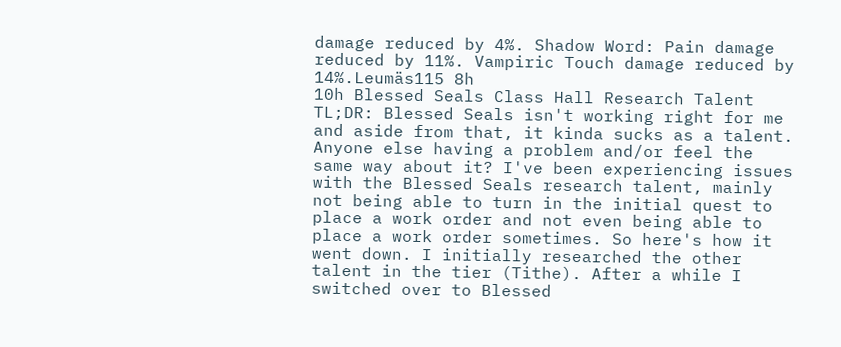damage reduced by 4%. Shadow Word: Pain damage reduced by 11%. Vampiric Touch damage reduced by 14%.Leumäs115 8h
10h Blessed Seals Class Hall Research Talent TL;DR: Blessed Seals isn't working right for me and aside from that, it kinda sucks as a talent. Anyone else having a problem and/or feel the same way about it? I've been experiencing issues with the Blessed Seals research talent, mainly not being able to turn in the initial quest to place a work order and not even being able to place a work order sometimes. So here's how it went down. I initially researched the other talent in the tier (Tithe). After a while I switched over to Blessed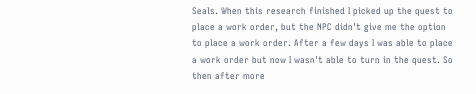Seals. When this research finished I picked up the quest to place a work order, but the NPC didn't give me the option to place a work order. After a few days I was able to place a work order but now I wasn't able to turn in the quest. So then after more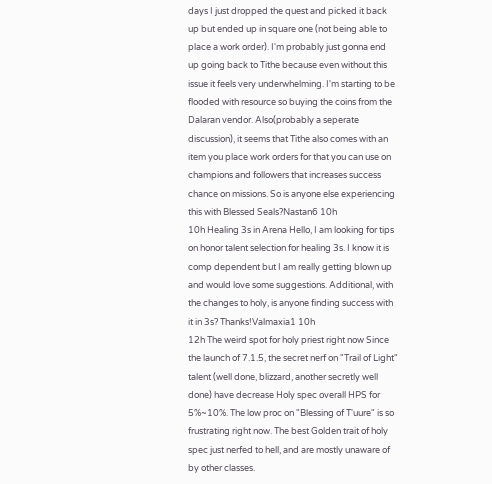days I just dropped the quest and picked it back up but ended up in square one (not being able to place a work order). I'm probably just gonna end up going back to Tithe because even without this issue it feels very underwhelming. I'm starting to be flooded with resource so buying the coins from the Dalaran vendor. Also(probably a seperate discussion), it seems that Tithe also comes with an item you place work orders for that you can use on champions and followers that increases success chance on missions. So is anyone else experiencing this with Blessed Seals?Nastan6 10h
10h Healing 3s in Arena Hello, I am looking for tips on honor talent selection for healing 3s. I know it is comp dependent but I am really getting blown up and would love some suggestions. Additional, with the changes to holy, is anyone finding success with it in 3s? Thanks!Valmaxia1 10h
12h The weird spot for holy priest right now Since the launch of 7.1.5, the secret nerf on "Trail of Light" talent (well done, blizzard, another secretly well done) have decrease Holy spec overall HPS for 5%~10%. The low proc on "Blessing of T'uure" is so frustrating right now. The best Golden trait of holy spec just nerfed to hell, and are mostly unaware of by other classes.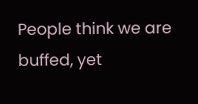People think we are buffed, yet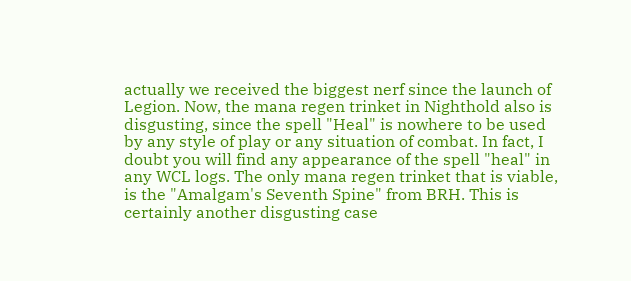actually we received the biggest nerf since the launch of Legion. Now, the mana regen trinket in Nighthold also is disgusting, since the spell "Heal" is nowhere to be used by any style of play or any situation of combat. In fact, I doubt you will find any appearance of the spell "heal" in any WCL logs. The only mana regen trinket that is viable, is the "Amalgam's Seventh Spine" from BRH. This is certainly another disgusting case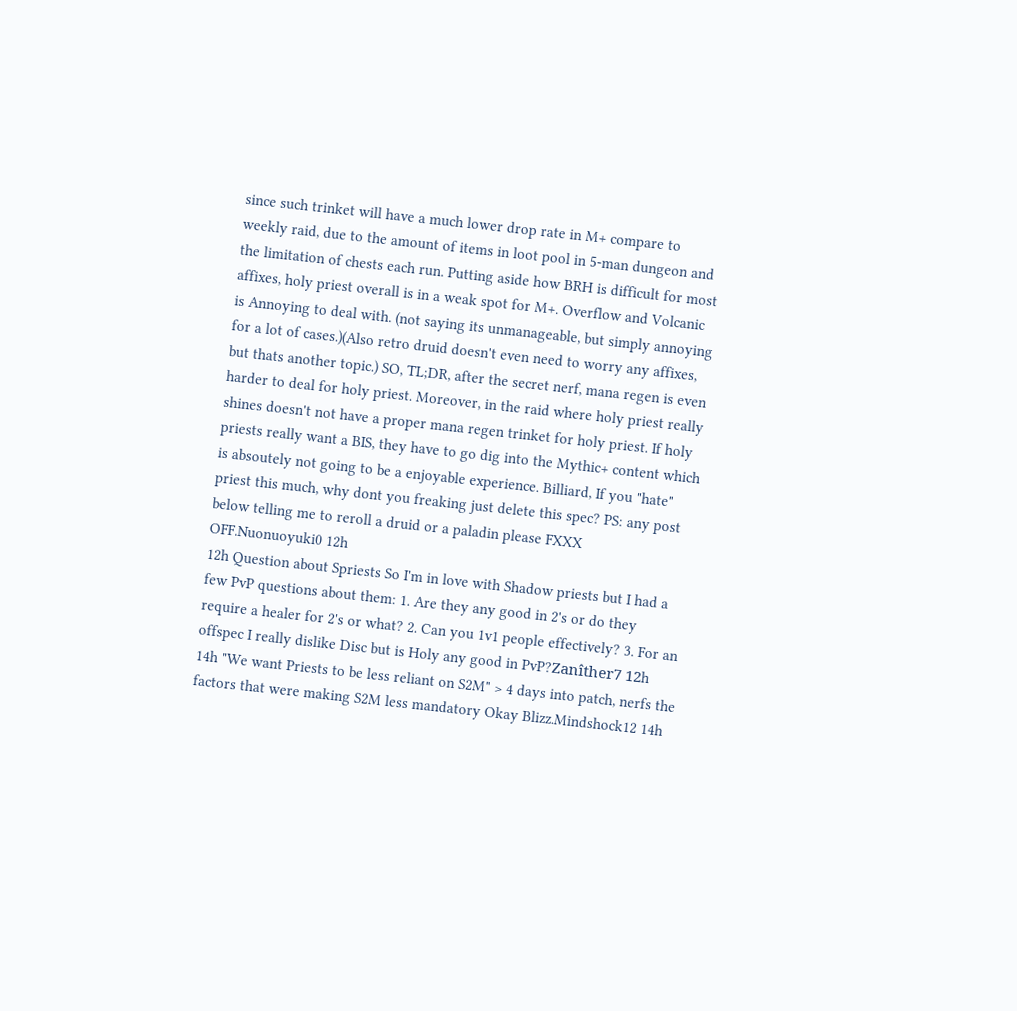since such trinket will have a much lower drop rate in M+ compare to weekly raid, due to the amount of items in loot pool in 5-man dungeon and the limitation of chests each run. Putting aside how BRH is difficult for most affixes, holy priest overall is in a weak spot for M+. Overflow and Volcanic is Annoying to deal with. (not saying its unmanageable, but simply annoying for a lot of cases.)(Also retro druid doesn't even need to worry any affixes, but thats another topic.) SO, TL;DR, after the secret nerf, mana regen is even harder to deal for holy priest. Moreover, in the raid where holy priest really shines doesn't not have a proper mana regen trinket for holy priest. If holy priests really want a BIS, they have to go dig into the Mythic+ content which is absoutely not going to be a enjoyable experience. Billiard, If you "hate" priest this much, why dont you freaking just delete this spec? PS: any post below telling me to reroll a druid or a paladin please FXXX OFF.Nuonuoyuki0 12h
12h Question about Spriests So I'm in love with Shadow priests but I had a few PvP questions about them: 1. Are they any good in 2's or do they require a healer for 2's or what? 2. Can you 1v1 people effectively? 3. For an offspec I really dislike Disc but is Holy any good in PvP?Zanîther7 12h
14h "We want Priests to be less reliant on S2M" > 4 days into patch, nerfs the factors that were making S2M less mandatory Okay Blizz.Mindshock12 14h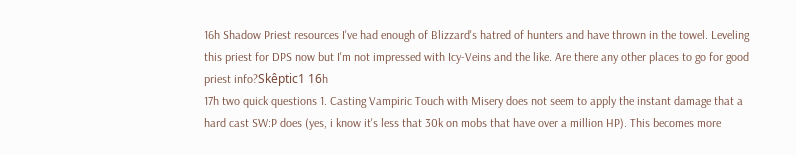16h Shadow Priest resources I've had enough of Blizzard's hatred of hunters and have thrown in the towel. Leveling this priest for DPS now but I'm not impressed with Icy-Veins and the like. Are there any other places to go for good priest info?Skêptic1 16h
17h two quick questions 1. Casting Vampiric Touch with Misery does not seem to apply the instant damage that a hard cast SW:P does (yes, i know it's less that 30k on mobs that have over a million HP). This becomes more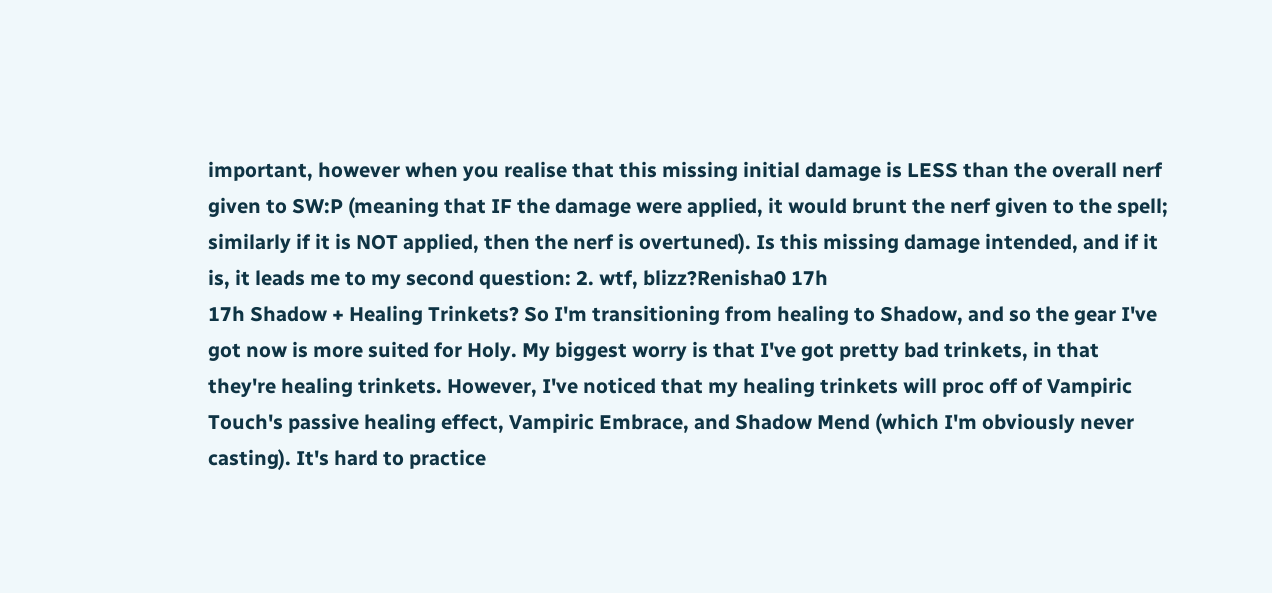important, however when you realise that this missing initial damage is LESS than the overall nerf given to SW:P (meaning that IF the damage were applied, it would brunt the nerf given to the spell; similarly if it is NOT applied, then the nerf is overtuned). Is this missing damage intended, and if it is, it leads me to my second question: 2. wtf, blizz?Renisha0 17h
17h Shadow + Healing Trinkets? So I'm transitioning from healing to Shadow, and so the gear I've got now is more suited for Holy. My biggest worry is that I've got pretty bad trinkets, in that they're healing trinkets. However, I've noticed that my healing trinkets will proc off of Vampiric Touch's passive healing effect, Vampiric Embrace, and Shadow Mend (which I'm obviously never casting). It's hard to practice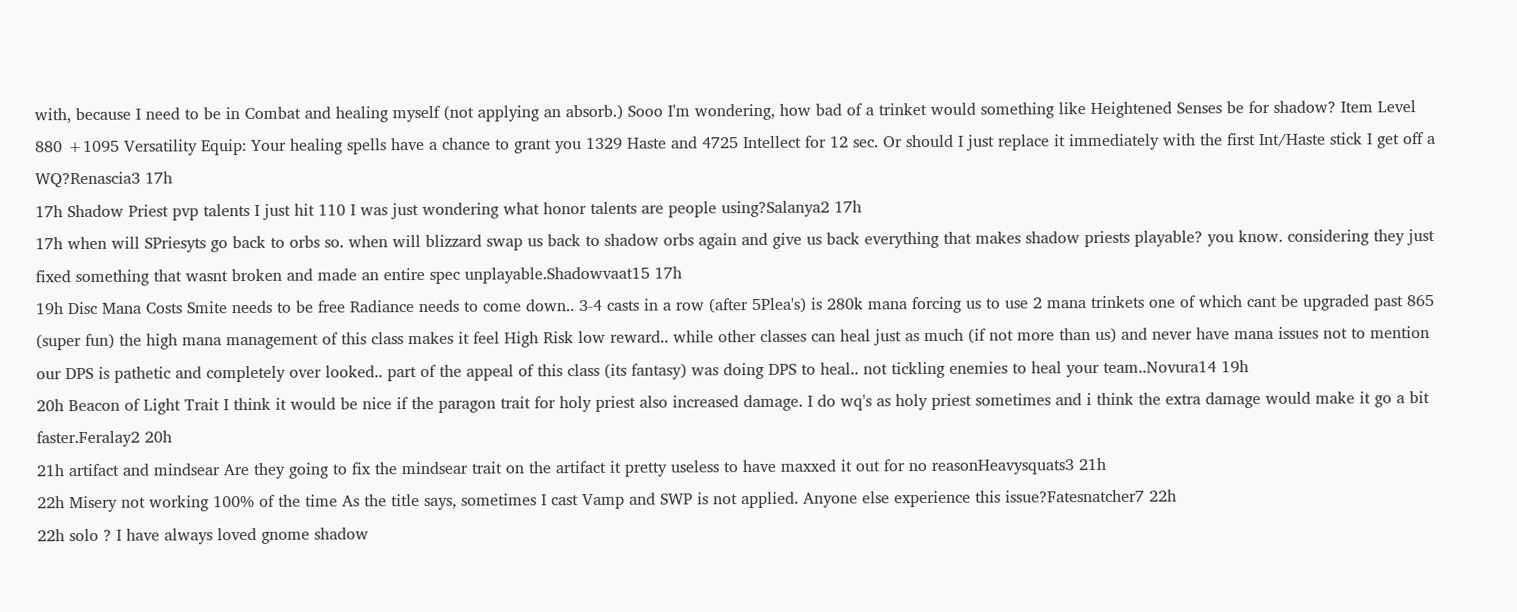with, because I need to be in Combat and healing myself (not applying an absorb.) Sooo I'm wondering, how bad of a trinket would something like Heightened Senses be for shadow? Item Level 880 +1095 Versatility Equip: Your healing spells have a chance to grant you 1329 Haste and 4725 Intellect for 12 sec. Or should I just replace it immediately with the first Int/Haste stick I get off a WQ?Renascia3 17h
17h Shadow Priest pvp talents I just hit 110 I was just wondering what honor talents are people using?Salanya2 17h
17h when will SPriesyts go back to orbs so. when will blizzard swap us back to shadow orbs again and give us back everything that makes shadow priests playable? you know. considering they just fixed something that wasnt broken and made an entire spec unplayable.Shadowvaat15 17h
19h Disc Mana Costs Smite needs to be free Radiance needs to come down.. 3-4 casts in a row (after 5Plea's) is 280k mana forcing us to use 2 mana trinkets one of which cant be upgraded past 865 (super fun) the high mana management of this class makes it feel High Risk low reward.. while other classes can heal just as much (if not more than us) and never have mana issues not to mention our DPS is pathetic and completely over looked.. part of the appeal of this class (its fantasy) was doing DPS to heal.. not tickling enemies to heal your team..Novura14 19h
20h Beacon of Light Trait I think it would be nice if the paragon trait for holy priest also increased damage. I do wq's as holy priest sometimes and i think the extra damage would make it go a bit faster.Feralay2 20h
21h artifact and mindsear Are they going to fix the mindsear trait on the artifact it pretty useless to have maxxed it out for no reasonHeavysquats3 21h
22h Misery not working 100% of the time As the title says, sometimes I cast Vamp and SWP is not applied. Anyone else experience this issue?Fatesnatcher7 22h
22h solo ? I have always loved gnome shadow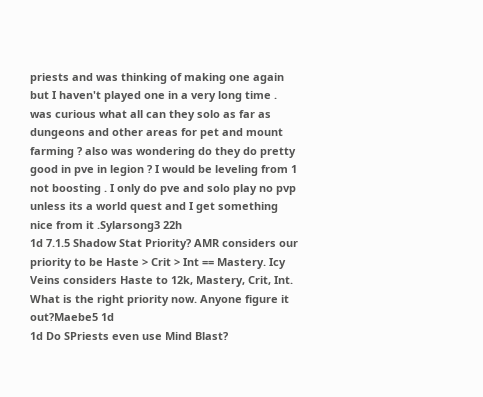priests and was thinking of making one again but I haven't played one in a very long time . was curious what all can they solo as far as dungeons and other areas for pet and mount farming ? also was wondering do they do pretty good in pve in legion ? I would be leveling from 1 not boosting . I only do pve and solo play no pvp unless its a world quest and I get something nice from it .Sylarsong3 22h
1d 7.1.5 Shadow Stat Priority? AMR considers our priority to be Haste > Crit > Int == Mastery. Icy Veins considers Haste to 12k, Mastery, Crit, Int. What is the right priority now. Anyone figure it out?Maebe5 1d
1d Do SPriests even use Mind Blast?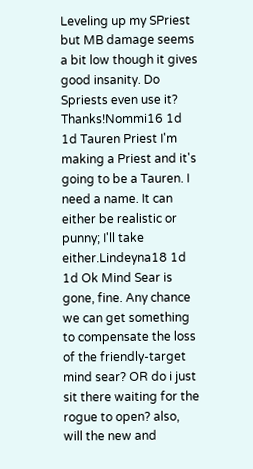Leveling up my SPriest but MB damage seems a bit low though it gives good insanity. Do Spriests even use it? Thanks!Nommi16 1d
1d Tauren Priest I'm making a Priest and it's going to be a Tauren. I need a name. It can either be realistic or punny; I'll take either.Lindeyna18 1d
1d Ok Mind Sear is gone, fine. Any chance we can get something to compensate the loss of the friendly-target mind sear? OR do i just sit there waiting for the rogue to open? also, will the new and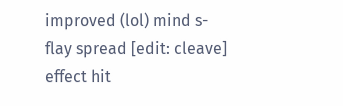improved (lol) mind s-flay spread [edit: cleave] effect hit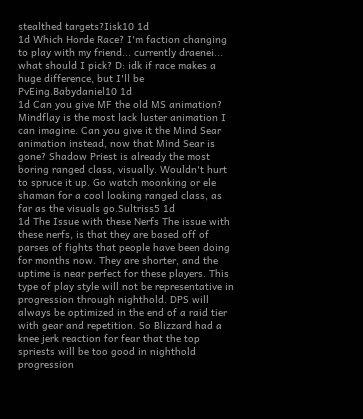stealthed targets?Iisk10 1d
1d Which Horde Race? I'm faction changing to play with my friend... currently draenei... what should I pick? D: idk if race makes a huge difference, but I'll be PvEing.Babydaniel10 1d
1d Can you give MF the old MS animation? Mindflay is the most lack luster animation I can imagine. Can you give it the Mind Sear animation instead, now that Mind Sear is gone? Shadow Priest is already the most boring ranged class, visually. Wouldn't hurt to spruce it up. Go watch moonking or ele shaman for a cool looking ranged class, as far as the visuals go.Sultriss5 1d
1d The Issue with these Nerfs The issue with these nerfs, is that they are based off of parses of fights that people have been doing for months now. They are shorter, and the uptime is near perfect for these players. This type of play style will not be representative in progression through nighthold. DPS will always be optimized in the end of a raid tier with gear and repetition. So Blizzard had a knee jerk reaction for fear that the top spriests will be too good in nighthold progression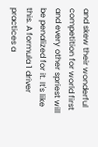and skew their wonderful competition for world first and every other spriest will be penalized for it. It's like this. A formula 1 driver practices a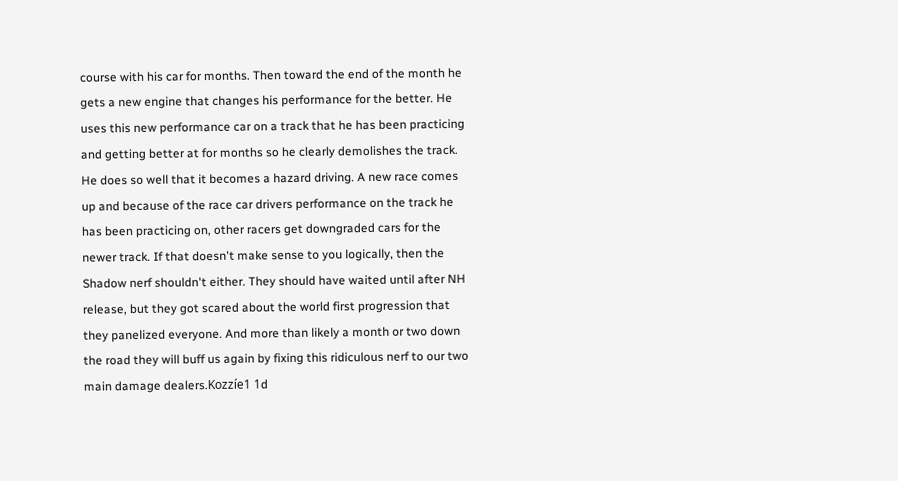course with his car for months. Then toward the end of the month he gets a new engine that changes his performance for the better. He uses this new performance car on a track that he has been practicing and getting better at for months so he clearly demolishes the track. He does so well that it becomes a hazard driving. A new race comes up and because of the race car drivers performance on the track he has been practicing on, other racers get downgraded cars for the newer track. If that doesn't make sense to you logically, then the Shadow nerf shouldn't either. They should have waited until after NH release, but they got scared about the world first progression that they panelized everyone. And more than likely a month or two down the road they will buff us again by fixing this ridiculous nerf to our two main damage dealers.Kozzíe1 1d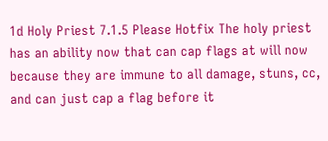1d Holy Priest 7.1.5 Please Hotfix The holy priest has an ability now that can cap flags at will now because they are immune to all damage, stuns, cc, and can just cap a flag before it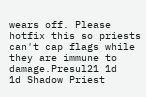wears off. Please hotfix this so priests can't cap flags while they are immune to damage.Presul21 1d
1d Shadow Priest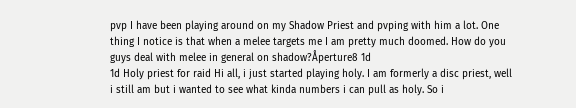pvp I have been playing around on my Shadow Priest and pvping with him a lot. One thing I notice is that when a melee targets me I am pretty much doomed. How do you guys deal with melee in general on shadow?Åperture8 1d
1d Holy priest for raid Hi all, i just started playing holy. I am formerly a disc priest, well i still am but i wanted to see what kinda numbers i can pull as holy. So i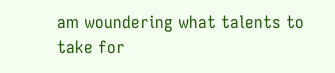am woundering what talents to take for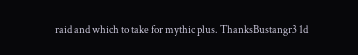raid and which to take for mythic plus. ThanksBustangr3 1d